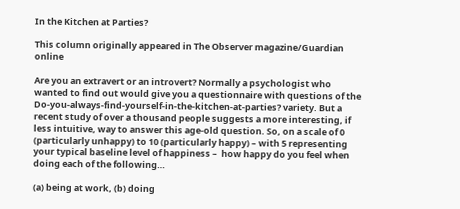In the Kitchen at Parties?

This column originally appeared in The Observer magazine/Guardian online

Are you an extravert or an introvert? Normally a psychologist who wanted to find out would give you a questionnaire with questions of the Do-you-always-find-yourself-in-the-kitchen-at-parties? variety. But a recent study of over a thousand people suggests a more interesting, if less intuitive, way to answer this age-old question. So, on a scale of 0 (particularly unhappy) to 10 (particularly happy) – with 5 representing your typical baseline level of happiness –  how happy do you feel when doing each of the following…

(a) being at work, (b) doing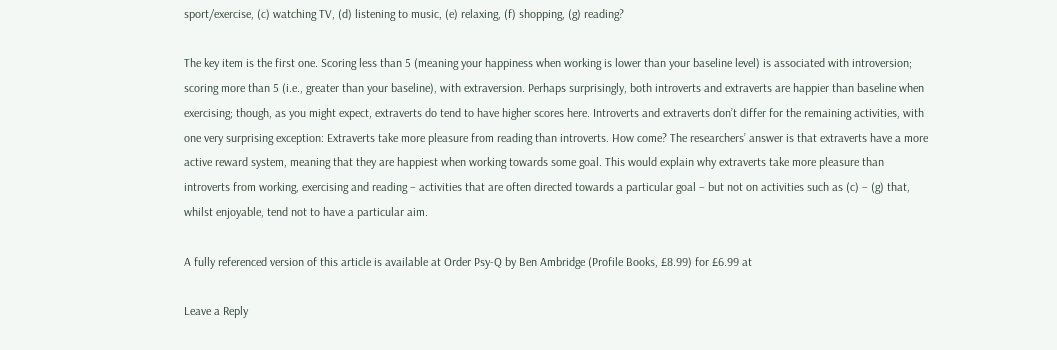sport/exercise, (c) watching TV, (d) listening to music, (e) relaxing, (f) shopping, (g) reading?

The key item is the first one. Scoring less than 5 (meaning your happiness when working is lower than your baseline level) is associated with introversion; scoring more than 5 (i.e., greater than your baseline), with extraversion. Perhaps surprisingly, both introverts and extraverts are happier than baseline when exercising; though, as you might expect, extraverts do tend to have higher scores here. Introverts and extraverts don’t differ for the remaining activities, with one very surprising exception: Extraverts take more pleasure from reading than introverts. How come? The researchers’ answer is that extraverts have a more active reward system, meaning that they are happiest when working towards some goal. This would explain why extraverts take more pleasure than introverts from working, exercising and reading – activities that are often directed towards a particular goal – but not on activities such as (c) – (g) that, whilst enjoyable, tend not to have a particular aim.

A fully referenced version of this article is available at Order Psy-Q by Ben Ambridge (Profile Books, £8.99) for £6.99 at

Leave a Reply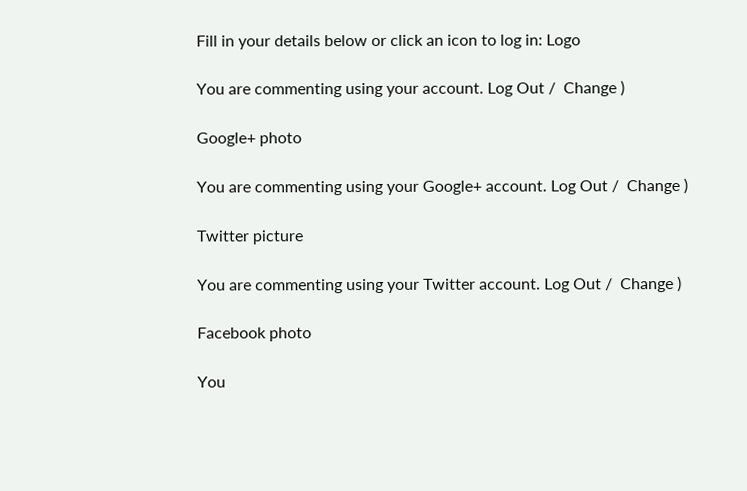Fill in your details below or click an icon to log in: Logo

You are commenting using your account. Log Out /  Change )

Google+ photo

You are commenting using your Google+ account. Log Out /  Change )

Twitter picture

You are commenting using your Twitter account. Log Out /  Change )

Facebook photo

You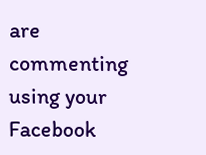are commenting using your Facebook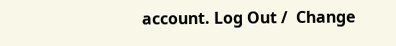account. Log Out /  Change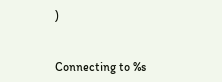)


Connecting to %s